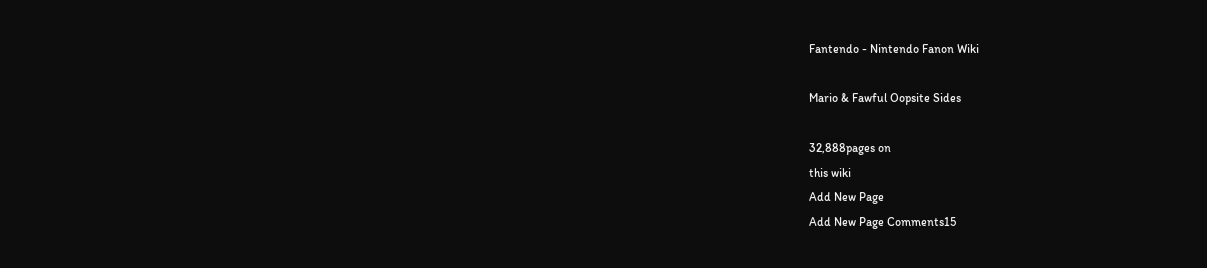Fantendo - Nintendo Fanon Wiki

Mario & Fawful Oopsite Sides

32,888pages on
this wiki
Add New Page
Add New Page Comments15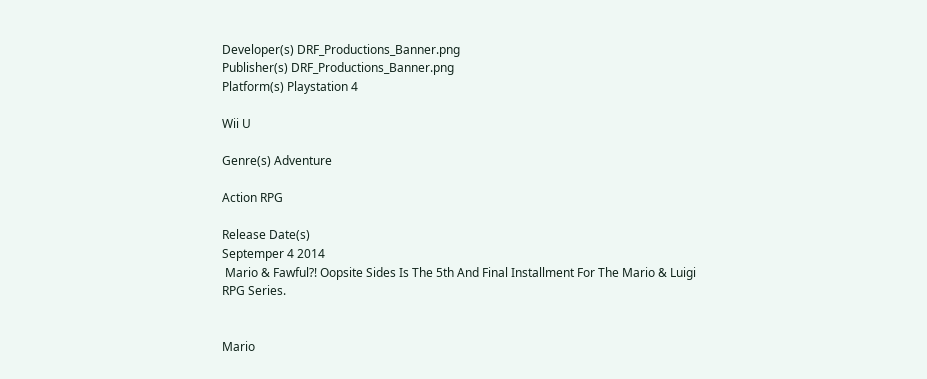Developer(s) DRF_Productions_Banner.png
Publisher(s) DRF_Productions_Banner.png
Platform(s) Playstation 4

Wii U

Genre(s) Adventure

Action RPG

Release Date(s)
Septemper 4 2014
 Mario & Fawful?! Oopsite Sides Is The 5th And Final Installment For The Mario & Luigi RPG Series.


Mario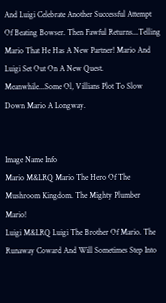And Luigi Celebrate Another Successful Attempt Of Beating Bowser. Then Fawful Returns...Telling Mario That He Has A New Partner! Mario And Luigi Set Out On A New Quest. Meanwhile...Some Ol, Villians Plot To Slow Down Mario A Longway.


Image Name Info
Mario M&LRQ Mario The Hero Of The Mushroom Kingdom. The Mighty Plumber Mario!
Luigi M&LRQ Luigi The Brother Of Mario. The Runaway Coward And Will Sometimes Step Into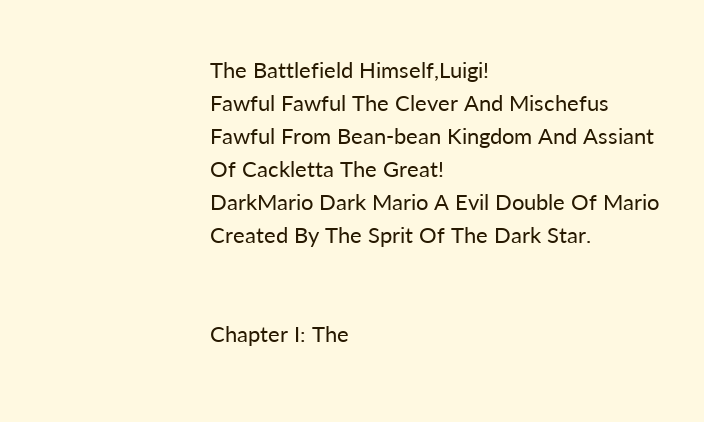The Battlefield Himself,Luigi!
Fawful Fawful The Clever And Mischefus Fawful From Bean-bean Kingdom And Assiant Of Cackletta The Great!
DarkMario Dark Mario A Evil Double Of Mario Created By The Sprit Of The Dark Star.


Chapter I: The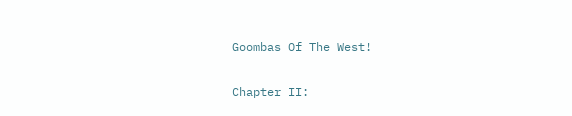Goombas Of The West!

Chapter II: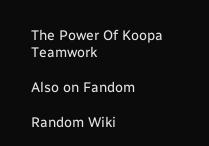The Power Of Koopa Teamwork

Also on Fandom

Random Wiki